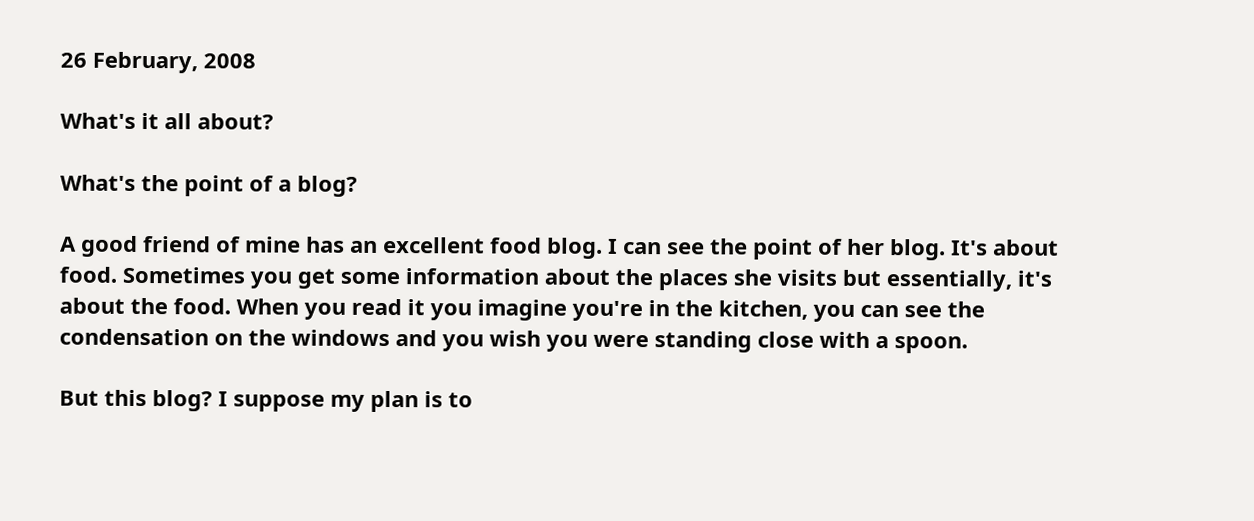26 February, 2008

What's it all about?

What's the point of a blog?

A good friend of mine has an excellent food blog. I can see the point of her blog. It's about food. Sometimes you get some information about the places she visits but essentially, it's about the food. When you read it you imagine you're in the kitchen, you can see the condensation on the windows and you wish you were standing close with a spoon.

But this blog? I suppose my plan is to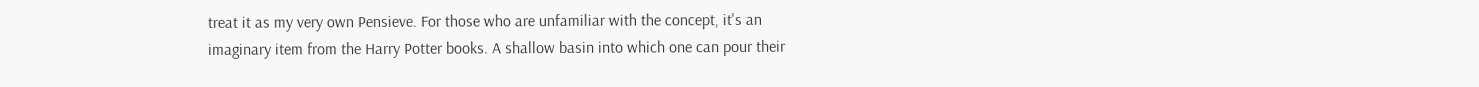treat it as my very own Pensieve. For those who are unfamiliar with the concept, it's an imaginary item from the Harry Potter books. A shallow basin into which one can pour their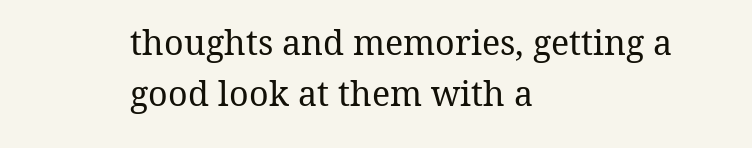thoughts and memories, getting a good look at them with a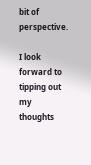bit of perspective.

I look forward to tipping out my thoughts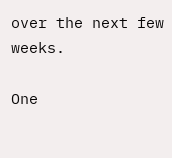over the next few weeks.

One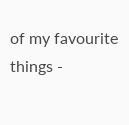of my favourite things -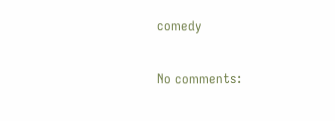comedy

No comments: